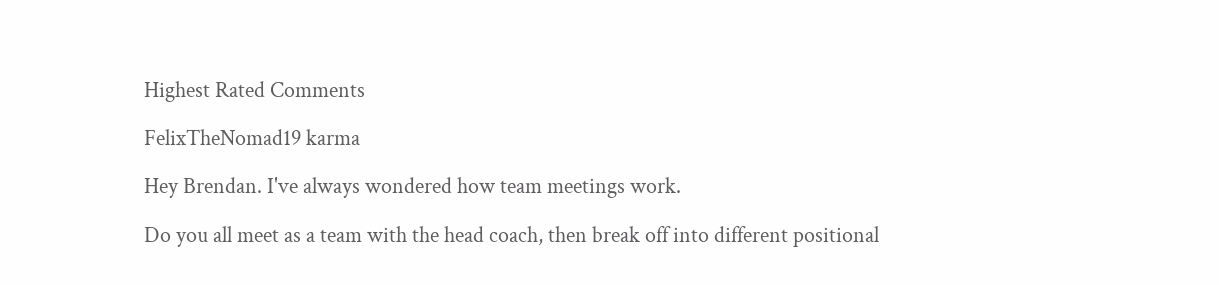Highest Rated Comments

FelixTheNomad19 karma

Hey Brendan. I've always wondered how team meetings work.

Do you all meet as a team with the head coach, then break off into different positional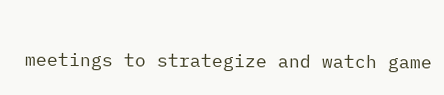meetings to strategize and watch game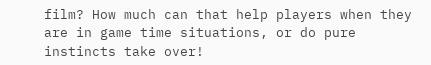film? How much can that help players when they are in game time situations, or do pure instincts take over!